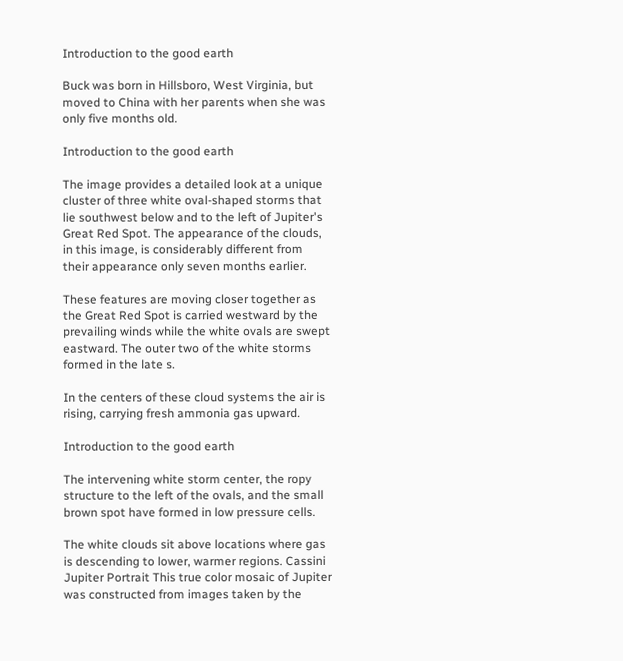Introduction to the good earth

Buck was born in Hillsboro, West Virginia, but moved to China with her parents when she was only five months old.

Introduction to the good earth

The image provides a detailed look at a unique cluster of three white oval-shaped storms that lie southwest below and to the left of Jupiter's Great Red Spot. The appearance of the clouds, in this image, is considerably different from their appearance only seven months earlier.

These features are moving closer together as the Great Red Spot is carried westward by the prevailing winds while the white ovals are swept eastward. The outer two of the white storms formed in the late s.

In the centers of these cloud systems the air is rising, carrying fresh ammonia gas upward.

Introduction to the good earth

The intervening white storm center, the ropy structure to the left of the ovals, and the small brown spot have formed in low pressure cells.

The white clouds sit above locations where gas is descending to lower, warmer regions. Cassini Jupiter Portrait This true color mosaic of Jupiter was constructed from images taken by the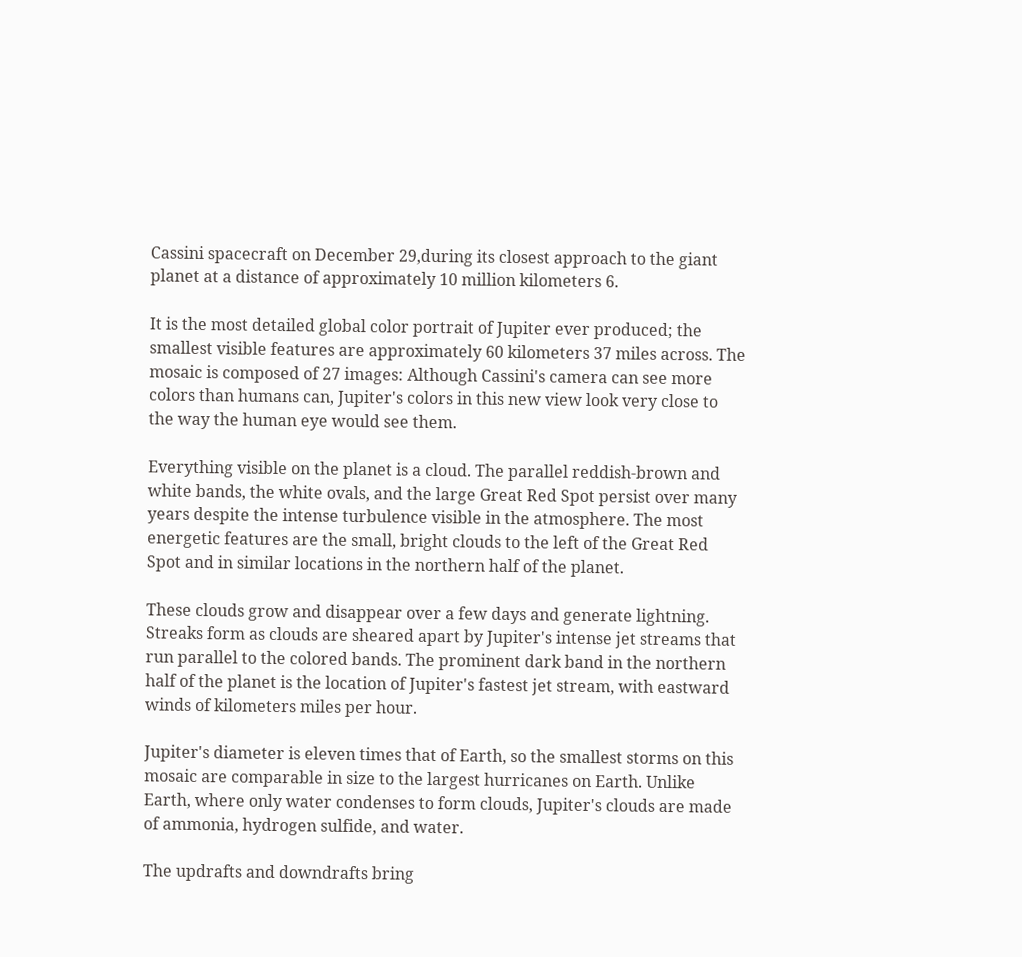Cassini spacecraft on December 29,during its closest approach to the giant planet at a distance of approximately 10 million kilometers 6.

It is the most detailed global color portrait of Jupiter ever produced; the smallest visible features are approximately 60 kilometers 37 miles across. The mosaic is composed of 27 images: Although Cassini's camera can see more colors than humans can, Jupiter's colors in this new view look very close to the way the human eye would see them.

Everything visible on the planet is a cloud. The parallel reddish-brown and white bands, the white ovals, and the large Great Red Spot persist over many years despite the intense turbulence visible in the atmosphere. The most energetic features are the small, bright clouds to the left of the Great Red Spot and in similar locations in the northern half of the planet.

These clouds grow and disappear over a few days and generate lightning. Streaks form as clouds are sheared apart by Jupiter's intense jet streams that run parallel to the colored bands. The prominent dark band in the northern half of the planet is the location of Jupiter's fastest jet stream, with eastward winds of kilometers miles per hour.

Jupiter's diameter is eleven times that of Earth, so the smallest storms on this mosaic are comparable in size to the largest hurricanes on Earth. Unlike Earth, where only water condenses to form clouds, Jupiter's clouds are made of ammonia, hydrogen sulfide, and water.

The updrafts and downdrafts bring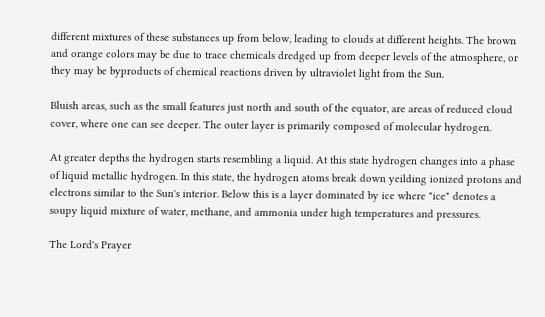different mixtures of these substances up from below, leading to clouds at different heights. The brown and orange colors may be due to trace chemicals dredged up from deeper levels of the atmosphere, or they may be byproducts of chemical reactions driven by ultraviolet light from the Sun.

Bluish areas, such as the small features just north and south of the equator, are areas of reduced cloud cover, where one can see deeper. The outer layer is primarily composed of molecular hydrogen.

At greater depths the hydrogen starts resembling a liquid. At this state hydrogen changes into a phase of liquid metallic hydrogen. In this state, the hydrogen atoms break down yeilding ionized protons and electrons similar to the Sun's interior. Below this is a layer dominated by ice where "ice" denotes a soupy liquid mixture of water, methane, and ammonia under high temperatures and pressures.

The Lord's Prayer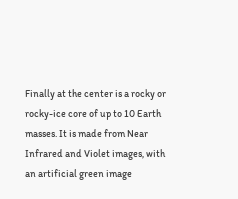Finally at the center is a rocky or rocky-ice core of up to 10 Earth masses. It is made from Near Infrared and Violet images, with an artificial green image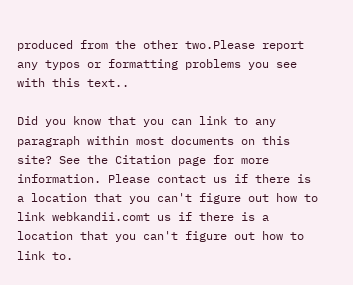produced from the other two.Please report any typos or formatting problems you see with this text..

Did you know that you can link to any paragraph within most documents on this site? See the Citation page for more information. Please contact us if there is a location that you can't figure out how to link webkandii.comt us if there is a location that you can't figure out how to link to.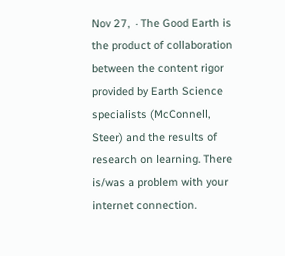Nov 27,  · The Good Earth is the product of collaboration between the content rigor provided by Earth Science specialists (McConnell, Steer) and the results of research on learning. There is/was a problem with your internet connection.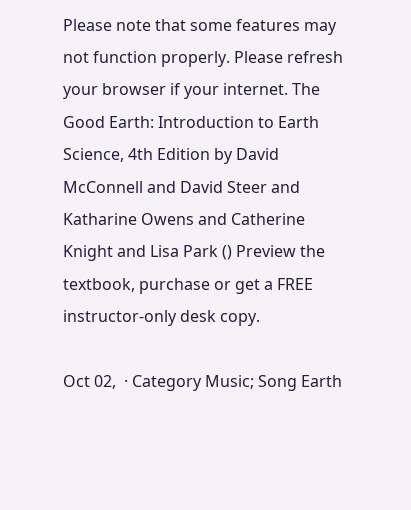Please note that some features may not function properly. Please refresh your browser if your internet. The Good Earth: Introduction to Earth Science, 4th Edition by David McConnell and David Steer and Katharine Owens and Catherine Knight and Lisa Park () Preview the textbook, purchase or get a FREE instructor-only desk copy.

Oct 02,  · Category Music; Song Earth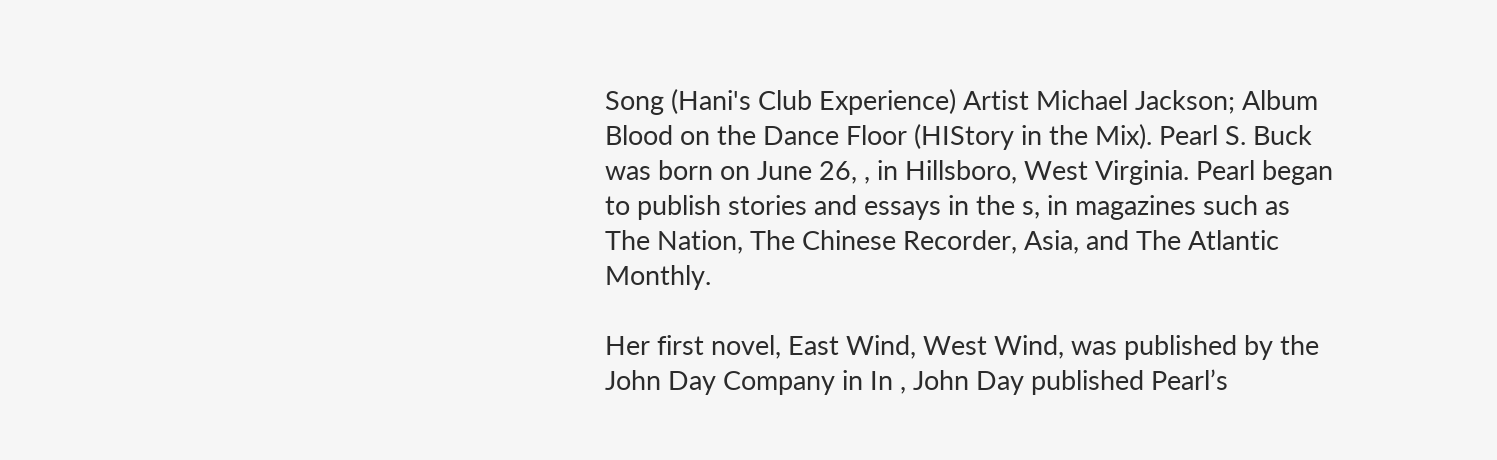Song (Hani's Club Experience) Artist Michael Jackson; Album Blood on the Dance Floor (HIStory in the Mix). Pearl S. Buck was born on June 26, , in Hillsboro, West Virginia. Pearl began to publish stories and essays in the s, in magazines such as The Nation, The Chinese Recorder, Asia, and The Atlantic Monthly.

Her first novel, East Wind, West Wind, was published by the John Day Company in In , John Day published Pearl’s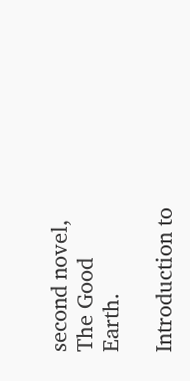second novel, The Good Earth.

Introduction to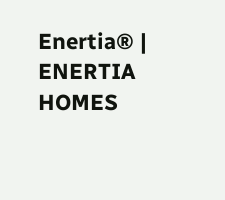Enertia® | ENERTIA HOMES